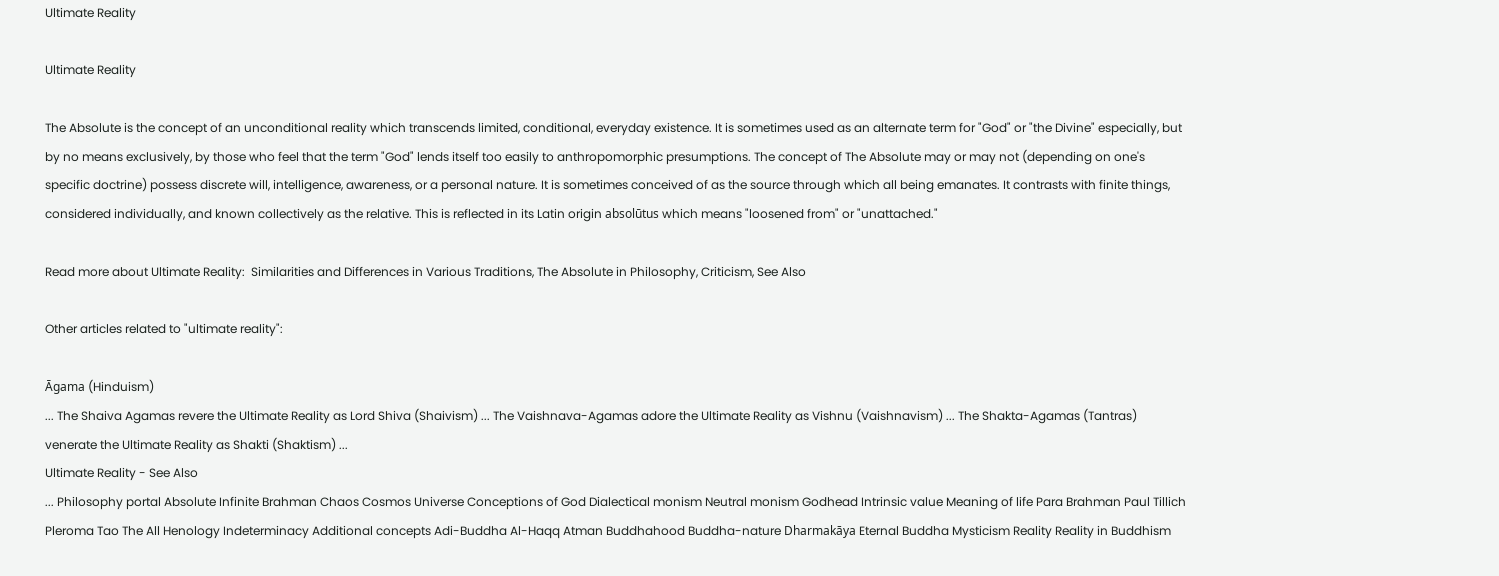Ultimate Reality

Ultimate Reality

The Absolute is the concept of an unconditional reality which transcends limited, conditional, everyday existence. It is sometimes used as an alternate term for "God" or "the Divine" especially, but by no means exclusively, by those who feel that the term "God" lends itself too easily to anthropomorphic presumptions. The concept of The Absolute may or may not (depending on one's specific doctrine) possess discrete will, intelligence, awareness, or a personal nature. It is sometimes conceived of as the source through which all being emanates. It contrasts with finite things, considered individually, and known collectively as the relative. This is reflected in its Latin origin absolūtus which means "loosened from" or "unattached."

Read more about Ultimate Reality:  Similarities and Differences in Various Traditions, The Absolute in Philosophy, Criticism, See Also

Other articles related to "ultimate reality":

Āgama (Hinduism)
... The Shaiva Agamas revere the Ultimate Reality as Lord Shiva (Shaivism) ... The Vaishnava-Agamas adore the Ultimate Reality as Vishnu (Vaishnavism) ... The Shakta-Agamas (Tantras) venerate the Ultimate Reality as Shakti (Shaktism) ...
Ultimate Reality - See Also
... Philosophy portal Absolute Infinite Brahman Chaos Cosmos Universe Conceptions of God Dialectical monism Neutral monism Godhead Intrinsic value Meaning of life Para Brahman Paul Tillich Pleroma Tao The All Henology Indeterminacy Additional concepts Adi-Buddha Al-Haqq Atman Buddhahood Buddha-nature Dharmakāya Eternal Buddha Mysticism Reality Reality in Buddhism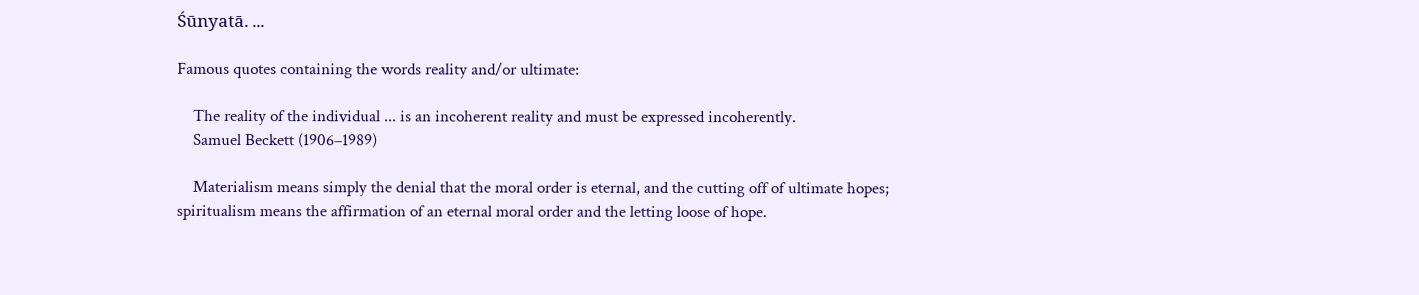Śūnyatā. ...

Famous quotes containing the words reality and/or ultimate:

    The reality of the individual ... is an incoherent reality and must be expressed incoherently.
    Samuel Beckett (1906–1989)

    Materialism means simply the denial that the moral order is eternal, and the cutting off of ultimate hopes; spiritualism means the affirmation of an eternal moral order and the letting loose of hope.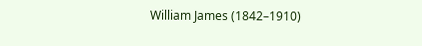William James (1842–1910)